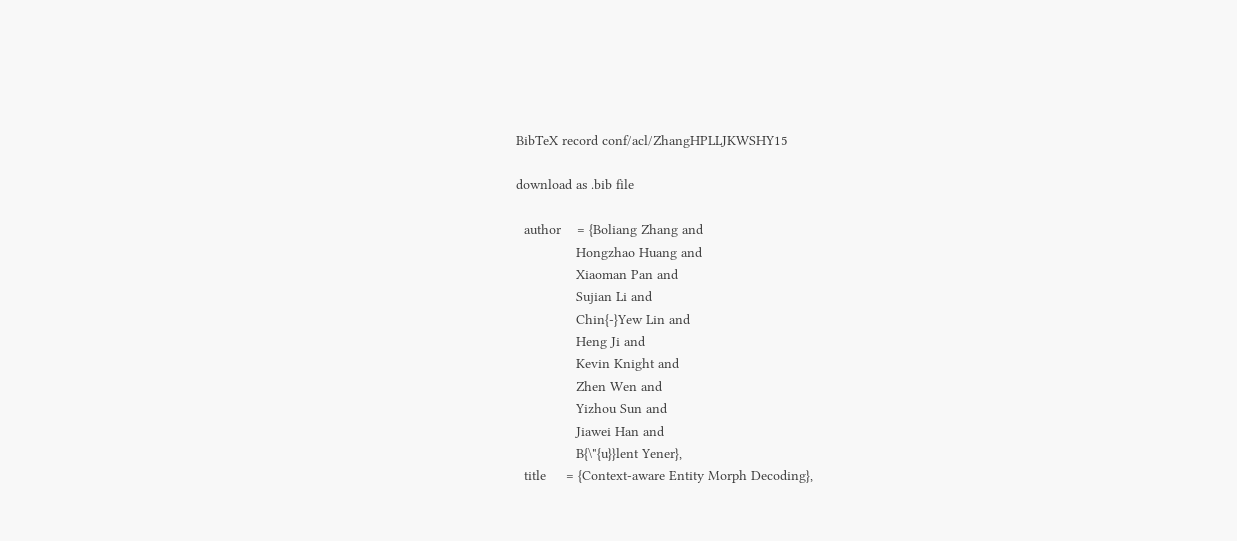BibTeX record conf/acl/ZhangHPLLJKWSHY15

download as .bib file

  author    = {Boliang Zhang and
               Hongzhao Huang and
               Xiaoman Pan and
               Sujian Li and
               Chin{-}Yew Lin and
               Heng Ji and
               Kevin Knight and
               Zhen Wen and
               Yizhou Sun and
               Jiawei Han and
               B{\"{u}}lent Yener},
  title     = {Context-aware Entity Morph Decoding},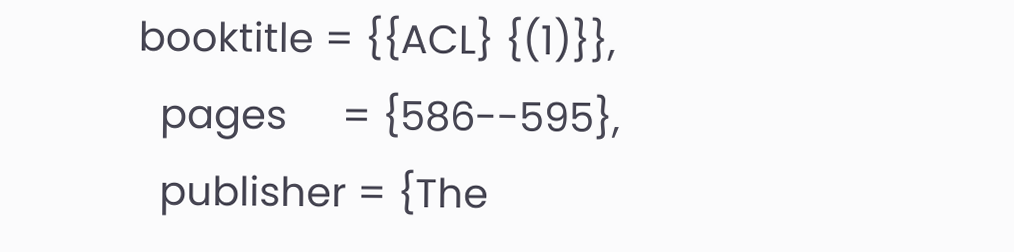booktitle = {{ACL} {(1)}},
  pages     = {586--595},
  publisher = {The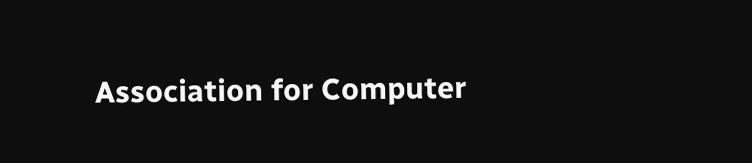Association for Computer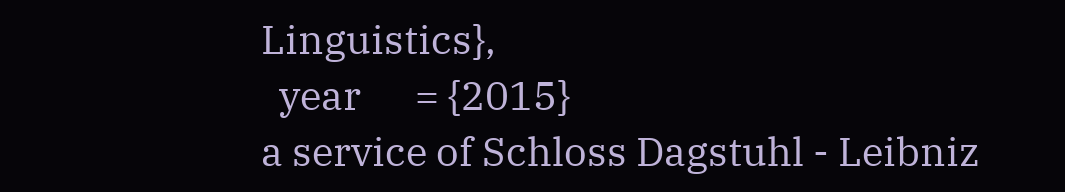Linguistics},
  year      = {2015}
a service of Schloss Dagstuhl - Leibniz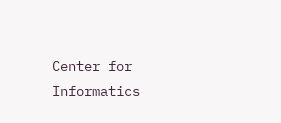Center for Informatics